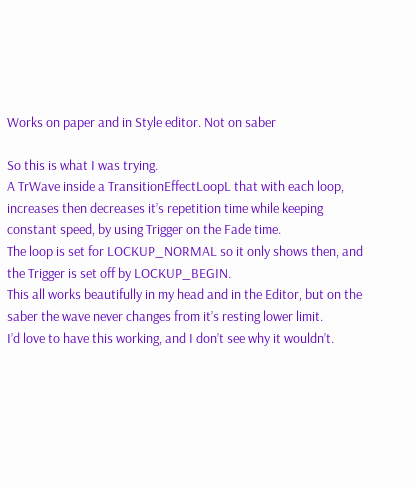Works on paper and in Style editor. Not on saber

So this is what I was trying.
A TrWave inside a TransitionEffectLoopL that with each loop, increases then decreases it’s repetition time while keeping constant speed, by using Trigger on the Fade time.
The loop is set for LOCKUP_NORMAL so it only shows then, and the Trigger is set off by LOCKUP_BEGIN.
This all works beautifully in my head and in the Editor, but on the saber the wave never changes from it’s resting lower limit.
I’d love to have this working, and I don’t see why it wouldn’t.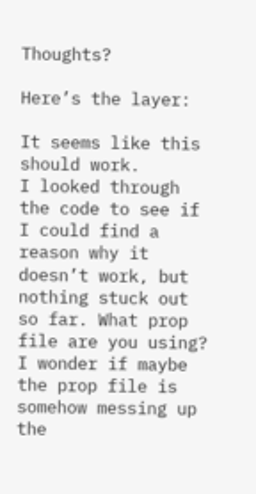Thoughts?

Here’s the layer:

It seems like this should work.
I looked through the code to see if I could find a reason why it doesn’t work, but nothing stuck out so far. What prop file are you using? I wonder if maybe the prop file is somehow messing up the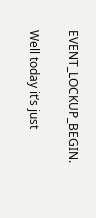EVENT_LOCKUP_BEGIN.

Well today it’s just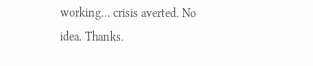working… crisis averted. No idea. Thanks.